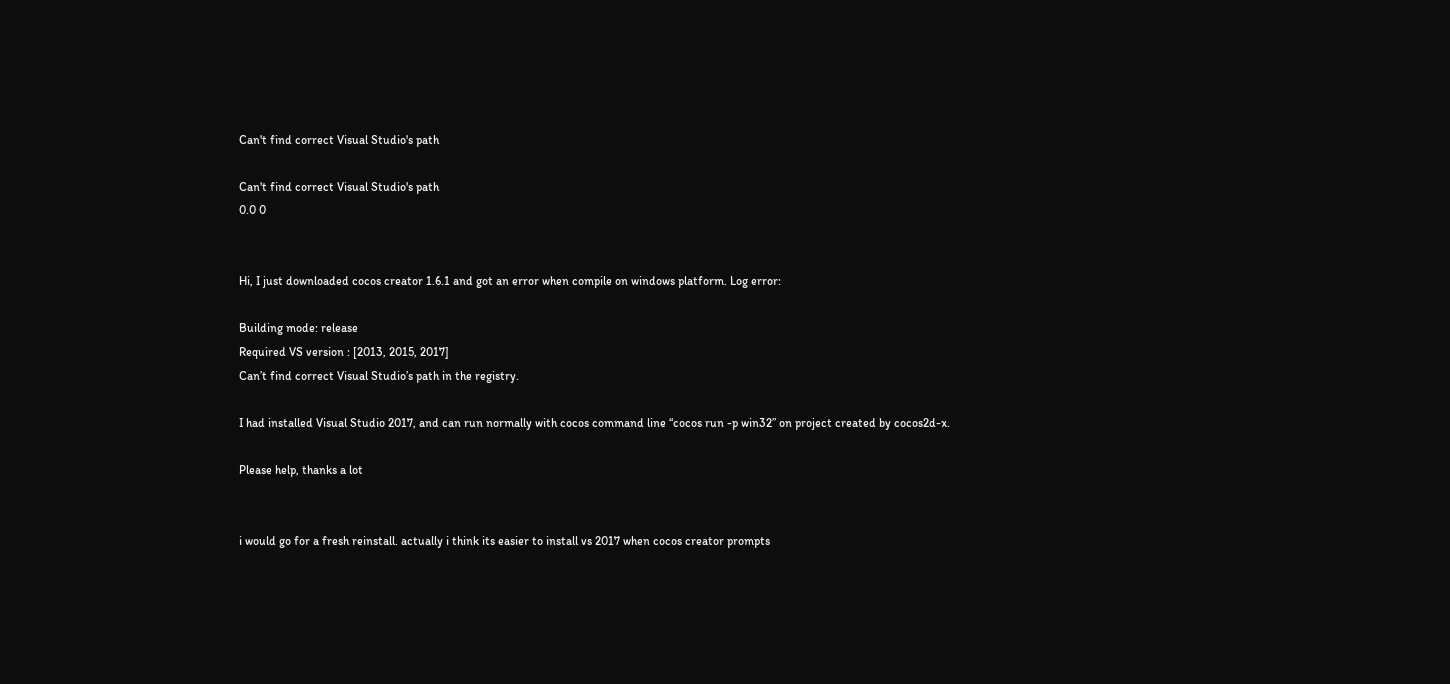Can't find correct Visual Studio's path

Can't find correct Visual Studio's path
0.0 0


Hi, I just downloaded cocos creator 1.6.1 and got an error when compile on windows platform. Log error:

Building mode: release
Required VS version : [2013, 2015, 2017]
Can’t find correct Visual Studio’s path in the registry.

I had installed Visual Studio 2017, and can run normally with cocos command line “cocos run -p win32” on project created by cocos2d-x.

Please help, thanks a lot


i would go for a fresh reinstall. actually i think its easier to install vs 2017 when cocos creator prompts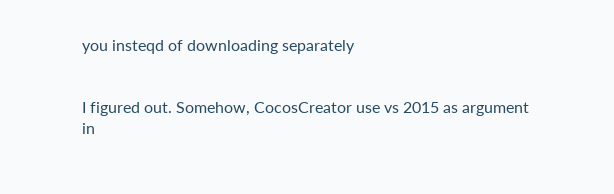you insteqd of downloading separately


I figured out. Somehow, CocosCreator use vs 2015 as argument in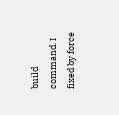build command. I fixed by force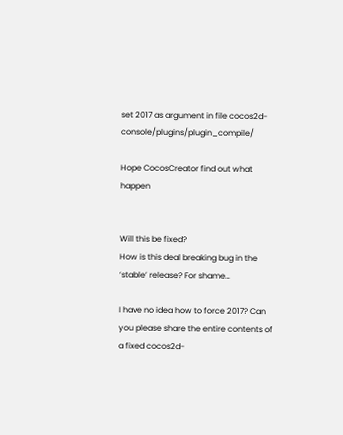set 2017 as argument in file cocos2d-console/plugins/plugin_compile/

Hope CocosCreator find out what happen


Will this be fixed?
How is this deal breaking bug in the ‘stable’ release? For shame…

I have no idea how to force 2017? Can you please share the entire contents of a fixed cocos2d-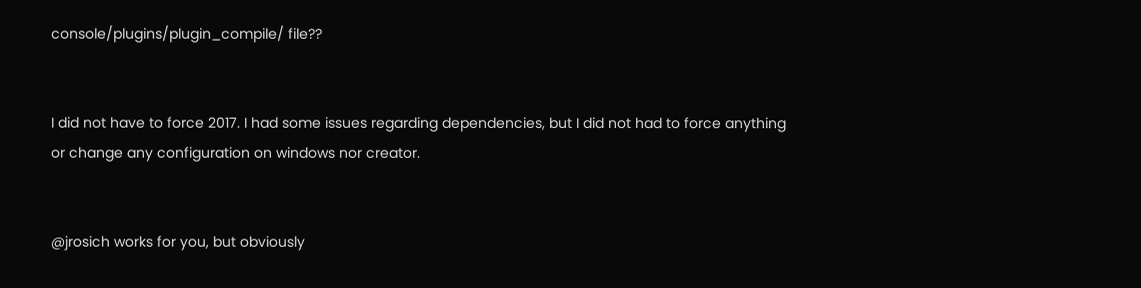console/plugins/plugin_compile/ file??


I did not have to force 2017. I had some issues regarding dependencies, but I did not had to force anything or change any configuration on windows nor creator.


@jrosich works for you, but obviously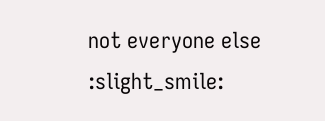not everyone else :slight_smile: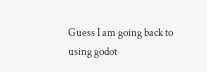Guess I am going back to using godot